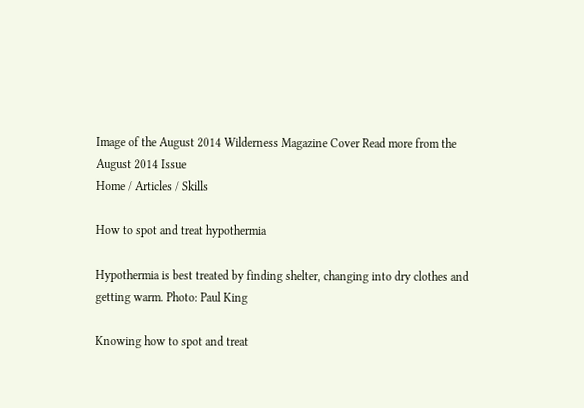Image of the August 2014 Wilderness Magazine Cover Read more from the
August 2014 Issue
Home / Articles / Skills

How to spot and treat hypothermia

Hypothermia is best treated by finding shelter, changing into dry clothes and getting warm. Photo: Paul King

Knowing how to spot and treat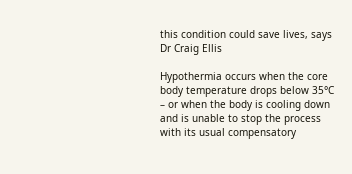this condition could save lives, says Dr Craig Ellis

Hypothermia occurs when the core body temperature drops below 35°C – or when the body is cooling down and is unable to stop the process with its usual compensatory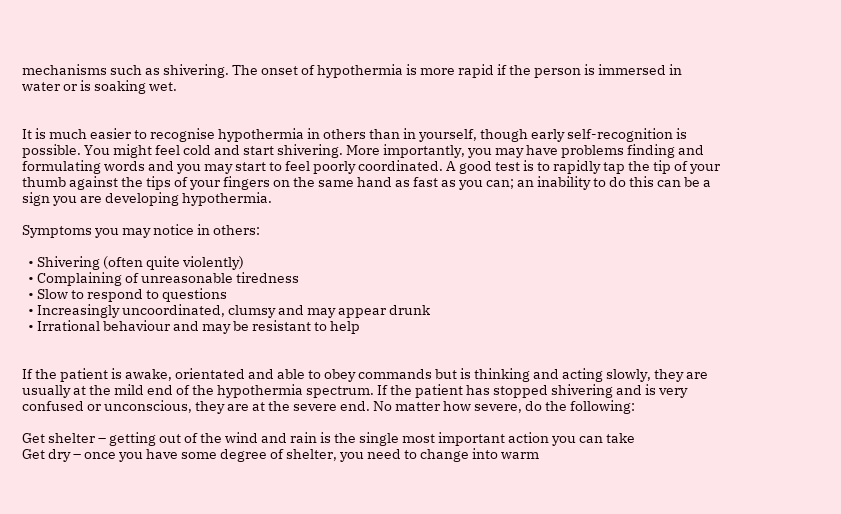mechanisms such as shivering. The onset of hypothermia is more rapid if the person is immersed in water or is soaking wet.


It is much easier to recognise hypothermia in others than in yourself, though early self-recognition is possible. You might feel cold and start shivering. More importantly, you may have problems finding and formulating words and you may start to feel poorly coordinated. A good test is to rapidly tap the tip of your thumb against the tips of your fingers on the same hand as fast as you can; an inability to do this can be a sign you are developing hypothermia.

Symptoms you may notice in others:

  • Shivering (often quite violently)
  • Complaining of unreasonable tiredness
  • Slow to respond to questions
  • Increasingly uncoordinated, clumsy and may appear drunk
  • Irrational behaviour and may be resistant to help


If the patient is awake, orientated and able to obey commands but is thinking and acting slowly, they are usually at the mild end of the hypothermia spectrum. If the patient has stopped shivering and is very confused or unconscious, they are at the severe end. No matter how severe, do the following:

Get shelter – getting out of the wind and rain is the single most important action you can take
Get dry – once you have some degree of shelter, you need to change into warm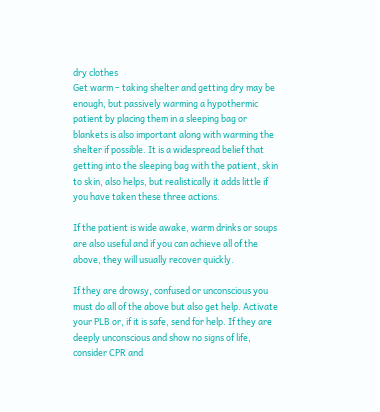dry clothes
Get warm – taking shelter and getting dry may be enough, but passively warming a hypothermic patient by placing them in a sleeping bag or blankets is also important along with warming the shelter if possible. It is a widespread belief that getting into the sleeping bag with the patient, skin to skin, also helps, but realistically it adds little if you have taken these three actions.

If the patient is wide awake, warm drinks or soups are also useful and if you can achieve all of the above, they will usually recover quickly.

If they are drowsy, confused or unconscious you must do all of the above but also get help. Activate your PLB or, if it is safe, send for help. If they are deeply unconscious and show no signs of life, consider CPR and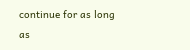continue for as long as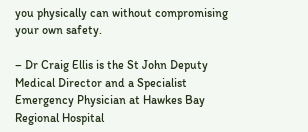you physically can without compromising your own safety.

– Dr Craig Ellis is the St John Deputy Medical Director and a Specialist Emergency Physician at Hawkes Bay Regional Hospital